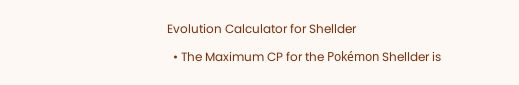Evolution Calculator for Shellder

  • The Maximum CP for the Pokémon Shellder is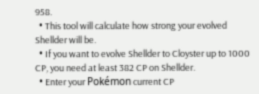958.
  • This tool will calculate how strong your evolved Shellder will be.
  • If you want to evolve Shellder to Cloyster up to 1000 CP, you need at least 382 CP on Shellder.
  • Enter your Pokémon current CP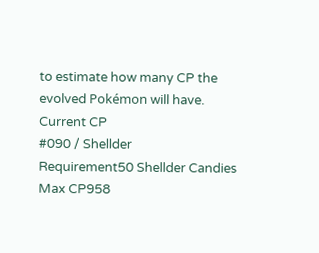to estimate how many CP the evolved Pokémon will have.
Current CP
#090 / Shellder
Requirement50 Shellder Candies
Max CP958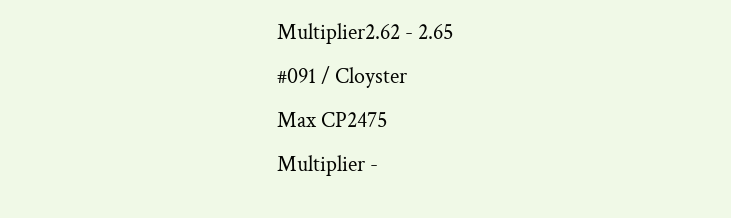Multiplier2.62 - 2.65
#091 / Cloyster
Max CP2475
Multiplier -